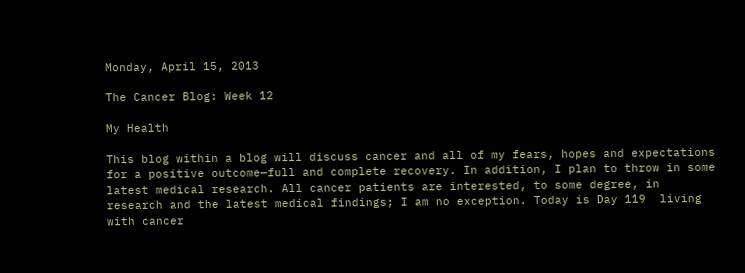Monday, April 15, 2013

The Cancer Blog: Week 12

My Health

This blog within a blog will discuss cancer and all of my fears, hopes and expectations for a positive outcome—full and complete recovery. In addition, I plan to throw in some latest medical research. All cancer patients are interested, to some degree, in research and the latest medical findings; I am no exception. Today is Day 119  living with cancer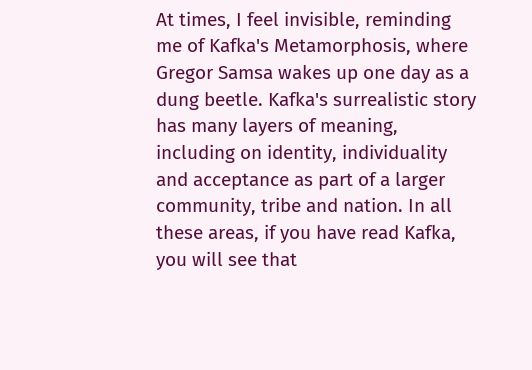At times, I feel invisible, reminding me of Kafka's Metamorphosis, where Gregor Samsa wakes up one day as a dung beetle. Kafka's surrealistic story has many layers of meaning, including on identity, individuality and acceptance as part of a larger community, tribe and nation. In all these areas, if you have read Kafka, you will see that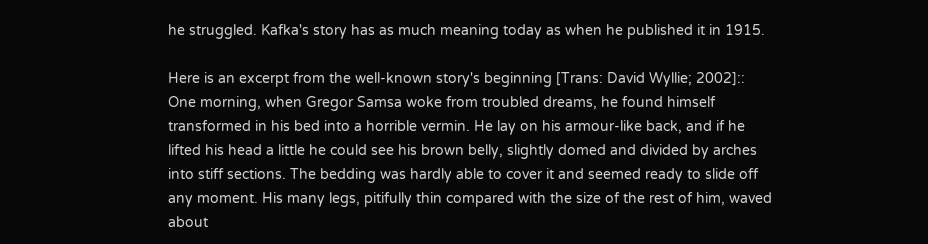he struggled. Kafka's story has as much meaning today as when he published it in 1915.

Here is an excerpt from the well-known story's beginning [Trans: David Wyllie; 2002]::
One morning, when Gregor Samsa woke from troubled dreams, he found himself transformed in his bed into a horrible vermin. He lay on his armour-like back, and if he lifted his head a little he could see his brown belly, slightly domed and divided by arches into stiff sections. The bedding was hardly able to cover it and seemed ready to slide off any moment. His many legs, pitifully thin compared with the size of the rest of him, waved about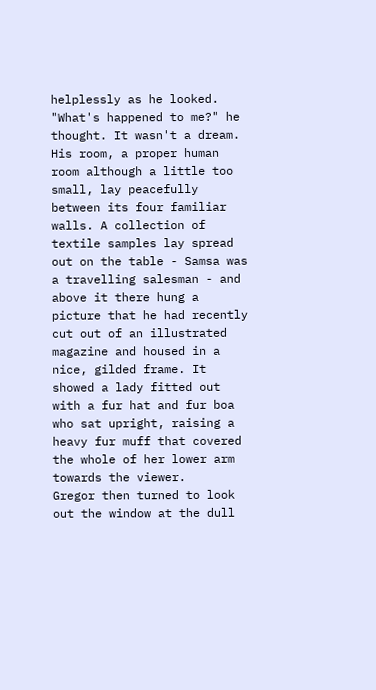helplessly as he looked.
"What's happened to me?" he thought. It wasn't a dream. His room, a proper human room although a little too small, lay peacefully between its four familiar walls. A collection of textile samples lay spread out on the table - Samsa was a travelling salesman - and above it there hung a picture that he had recently cut out of an illustrated magazine and housed in a nice, gilded frame. It showed a lady fitted out with a fur hat and fur boa who sat upright, raising a heavy fur muff that covered the whole of her lower arm towards the viewer.
Gregor then turned to look out the window at the dull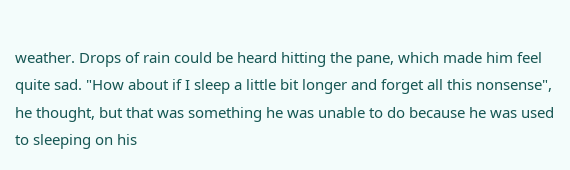weather. Drops of rain could be heard hitting the pane, which made him feel quite sad. "How about if I sleep a little bit longer and forget all this nonsense", he thought, but that was something he was unable to do because he was used to sleeping on his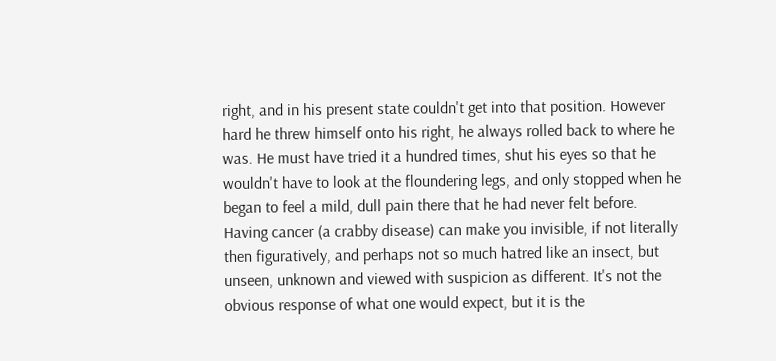right, and in his present state couldn't get into that position. However hard he threw himself onto his right, he always rolled back to where he was. He must have tried it a hundred times, shut his eyes so that he wouldn't have to look at the floundering legs, and only stopped when he began to feel a mild, dull pain there that he had never felt before.
Having cancer (a crabby disease) can make you invisible, if not literally then figuratively, and perhaps not so much hatred like an insect, but unseen, unknown and viewed with suspicion as different. It's not the obvious response of what one would expect, but it is the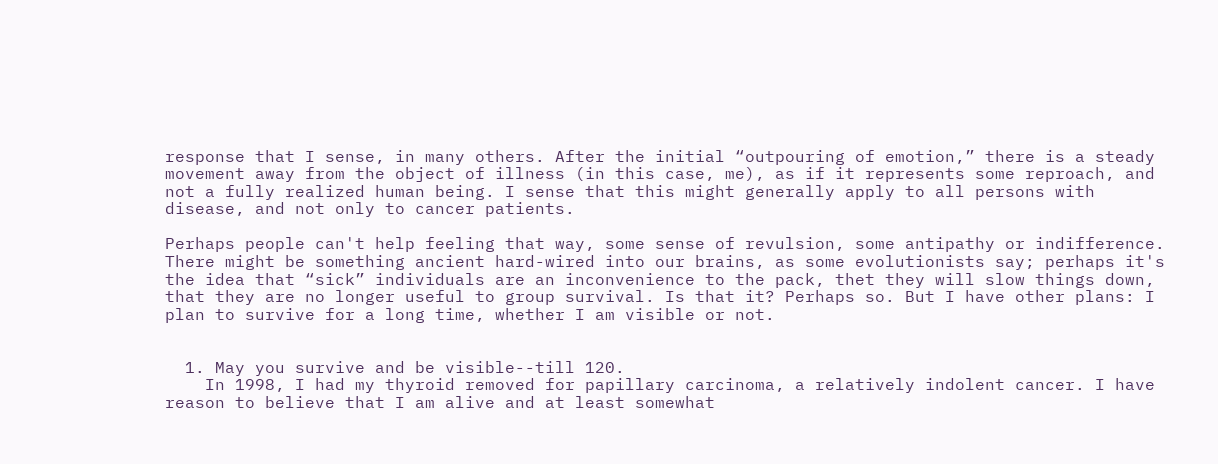response that I sense, in many others. After the initial “outpouring of emotion,” there is a steady movement away from the object of illness (in this case, me), as if it represents some reproach, and not a fully realized human being. I sense that this might generally apply to all persons with disease, and not only to cancer patients.

Perhaps people can't help feeling that way, some sense of revulsion, some antipathy or indifference. There might be something ancient hard-wired into our brains, as some evolutionists say; perhaps it's the idea that “sick” individuals are an inconvenience to the pack, thet they will slow things down, that they are no longer useful to group survival. Is that it? Perhaps so. But I have other plans: I plan to survive for a long time, whether I am visible or not.


  1. May you survive and be visible--till 120.
    In 1998, I had my thyroid removed for papillary carcinoma, a relatively indolent cancer. I have reason to believe that I am alive and at least somewhat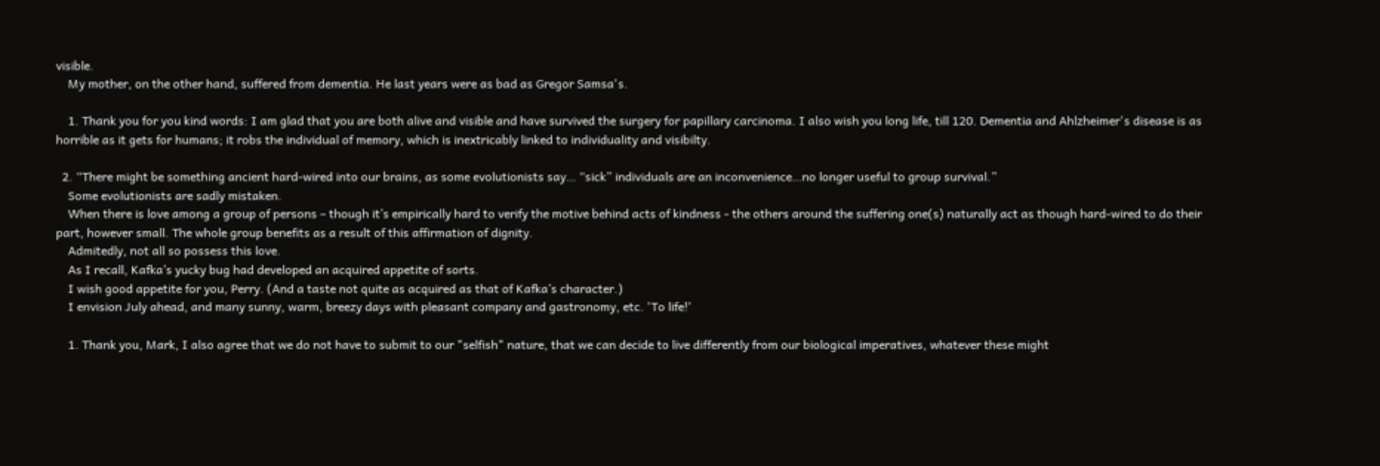visible.
    My mother, on the other hand, suffered from dementia. He last years were as bad as Gregor Samsa's.

    1. Thank you for you kind words: I am glad that you are both alive and visible and have survived the surgery for papillary carcinoma. I also wish you long life, till 120. Dementia and Ahlzheimer's disease is as horrible as it gets for humans; it robs the individual of memory, which is inextricably linked to individuality and visibilty.

  2. “There might be something ancient hard-wired into our brains, as some evolutionists say… “sick” individuals are an inconvenience…no longer useful to group survival.”
    Some evolutionists are sadly mistaken.
    When there is love among a group of persons – though it’s empirically hard to verify the motive behind acts of kindness - the others around the suffering one(s) naturally act as though hard-wired to do their part, however small. The whole group benefits as a result of this affirmation of dignity.
    Admitedly, not all so possess this love.
    As I recall, Kafka’s yucky bug had developed an acquired appetite of sorts.
    I wish good appetite for you, Perry. (And a taste not quite as acquired as that of Kafka’s character.)
    I envision July ahead, and many sunny, warm, breezy days with pleasant company and gastronomy, etc. 'To life!'

    1. Thank you, Mark, I also agree that we do not have to submit to our "selfish" nature, that we can decide to live differently from our biological imperatives, whatever these might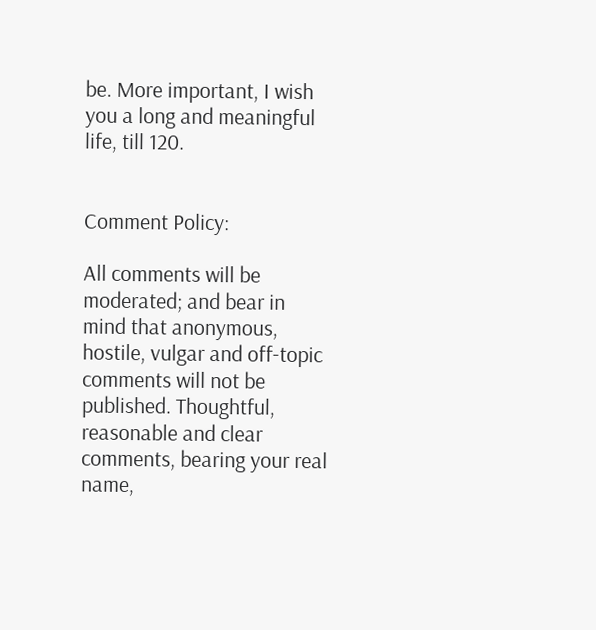be. More important, I wish you a long and meaningful life, till 120.


Comment Policy:

All comments will be moderated; and bear in mind that anonymous, hostile, vulgar and off-topic comments will not be published. Thoughtful, reasonable and clear comments, bearing your real name,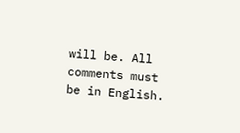will be. All comments must be in English.